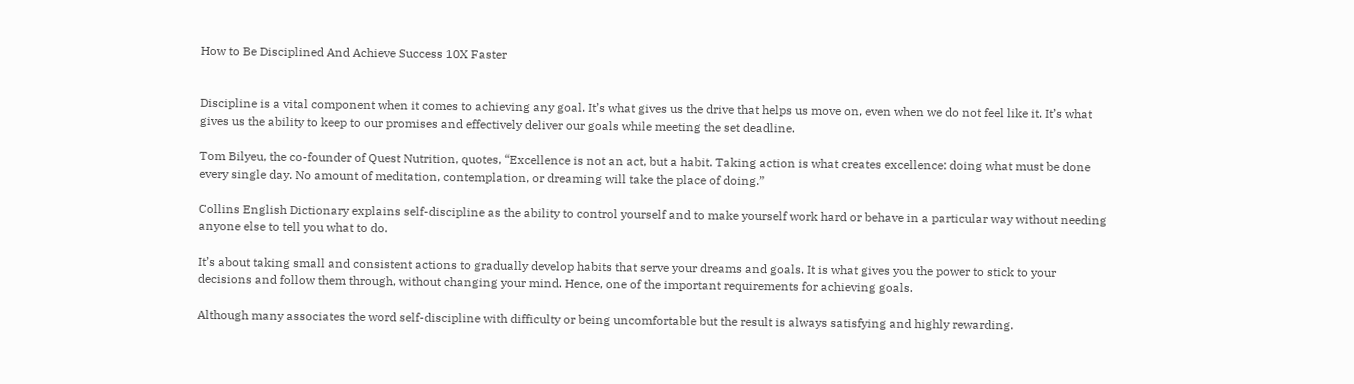How to Be Disciplined And Achieve Success 10X Faster


Discipline is a vital component when it comes to achieving any goal. It’s what gives us the drive that helps us move on, even when we do not feel like it. It’s what gives us the ability to keep to our promises and effectively deliver our goals while meeting the set deadline.

Tom Bilyeu, the co-founder of Quest Nutrition, quotes, “Excellence is not an act, but a habit. Taking action is what creates excellence: doing what must be done every single day. No amount of meditation, contemplation, or dreaming will take the place of doing.”

Collins English Dictionary explains self-discipline as the ability to control yourself and to make yourself work hard or behave in a particular way without needing anyone else to tell you what to do.

It’s about taking small and consistent actions to gradually develop habits that serve your dreams and goals. It is what gives you the power to stick to your decisions and follow them through, without changing your mind. Hence, one of the important requirements for achieving goals.

Although many associates the word self-discipline with difficulty or being uncomfortable but the result is always satisfying and highly rewarding.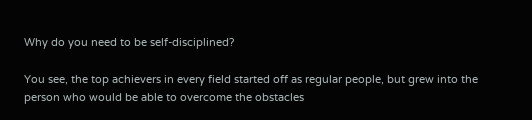Why do you need to be self-disciplined?

You see, the top achievers in every field started off as regular people, but grew into the person who would be able to overcome the obstacles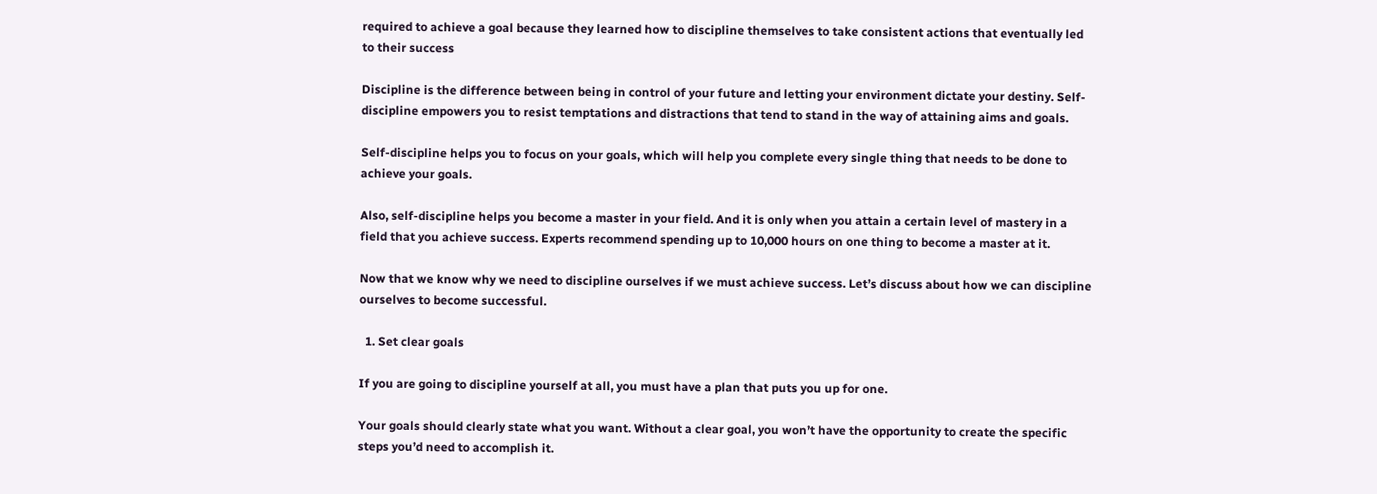required to achieve a goal because they learned how to discipline themselves to take consistent actions that eventually led to their success

Discipline is the difference between being in control of your future and letting your environment dictate your destiny. Self-discipline empowers you to resist temptations and distractions that tend to stand in the way of attaining aims and goals.

Self-discipline helps you to focus on your goals, which will help you complete every single thing that needs to be done to achieve your goals.

Also, self-discipline helps you become a master in your field. And it is only when you attain a certain level of mastery in a field that you achieve success. Experts recommend spending up to 10,000 hours on one thing to become a master at it.

Now that we know why we need to discipline ourselves if we must achieve success. Let’s discuss about how we can discipline ourselves to become successful.

  1. Set clear goals

If you are going to discipline yourself at all, you must have a plan that puts you up for one.

Your goals should clearly state what you want. Without a clear goal, you won’t have the opportunity to create the specific steps you’d need to accomplish it.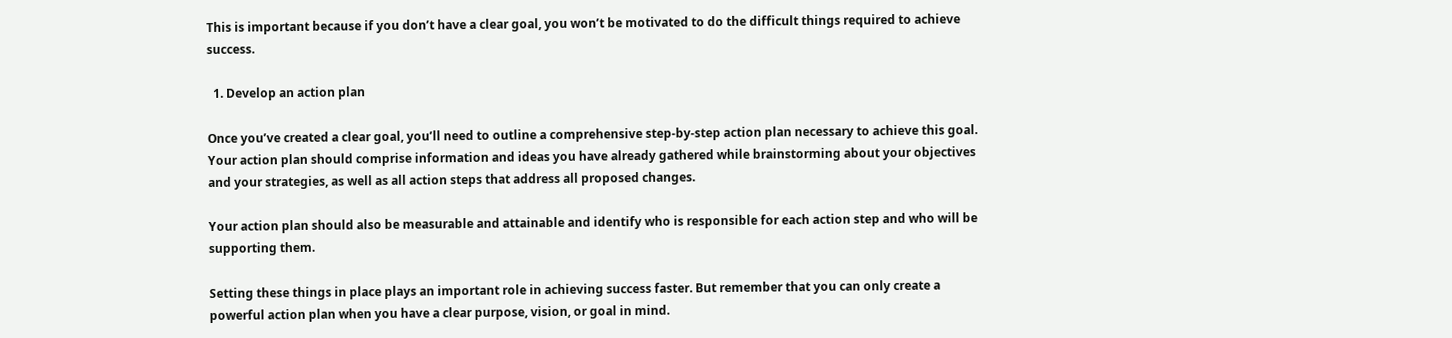This is important because if you don’t have a clear goal, you won’t be motivated to do the difficult things required to achieve success.

  1. Develop an action plan

Once you’ve created a clear goal, you’ll need to outline a comprehensive step-by-step action plan necessary to achieve this goal. Your action plan should comprise information and ideas you have already gathered while brainstorming about your objectives and your strategies, as well as all action steps that address all proposed changes.

Your action plan should also be measurable and attainable and identify who is responsible for each action step and who will be supporting them.

Setting these things in place plays an important role in achieving success faster. But remember that you can only create a powerful action plan when you have a clear purpose, vision, or goal in mind.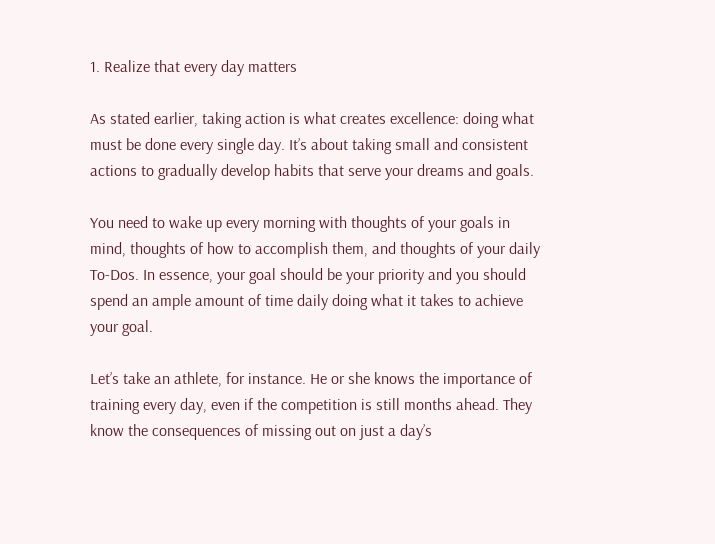1. Realize that every day matters

As stated earlier, taking action is what creates excellence: doing what must be done every single day. It’s about taking small and consistent actions to gradually develop habits that serve your dreams and goals.

You need to wake up every morning with thoughts of your goals in mind, thoughts of how to accomplish them, and thoughts of your daily To-Dos. In essence, your goal should be your priority and you should spend an ample amount of time daily doing what it takes to achieve your goal.

Let’s take an athlete, for instance. He or she knows the importance of training every day, even if the competition is still months ahead. They know the consequences of missing out on just a day’s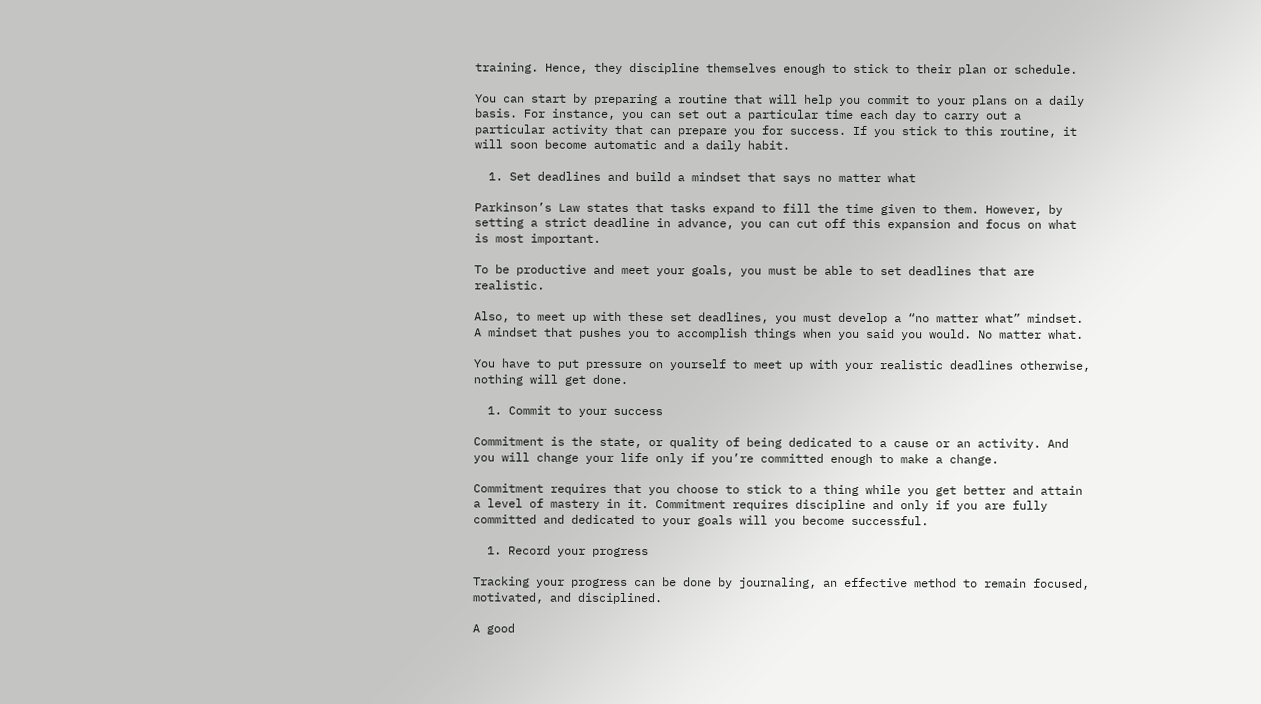training. Hence, they discipline themselves enough to stick to their plan or schedule.

You can start by preparing a routine that will help you commit to your plans on a daily basis. For instance, you can set out a particular time each day to carry out a particular activity that can prepare you for success. If you stick to this routine, it will soon become automatic and a daily habit.

  1. Set deadlines and build a mindset that says no matter what

Parkinson’s Law states that tasks expand to fill the time given to them. However, by setting a strict deadline in advance, you can cut off this expansion and focus on what is most important.

To be productive and meet your goals, you must be able to set deadlines that are realistic.

Also, to meet up with these set deadlines, you must develop a “no matter what” mindset. A mindset that pushes you to accomplish things when you said you would. No matter what.

You have to put pressure on yourself to meet up with your realistic deadlines otherwise, nothing will get done.

  1. Commit to your success

Commitment is the state, or quality of being dedicated to a cause or an activity. And you will change your life only if you’re committed enough to make a change.

Commitment requires that you choose to stick to a thing while you get better and attain a level of mastery in it. Commitment requires discipline and only if you are fully committed and dedicated to your goals will you become successful.

  1. Record your progress

Tracking your progress can be done by journaling, an effective method to remain focused, motivated, and disciplined.

A good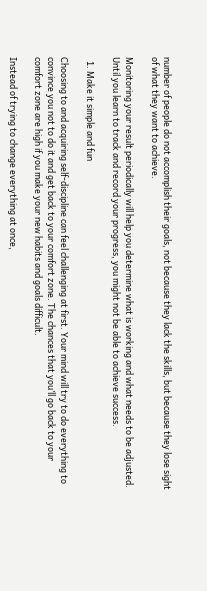number of people do not accomplish their goals, not because they lack the skills, but because they lose sight of what they want to achieve.

Monitoring your result periodically will help you determine what is working and what needs to be adjusted. Until you learn to track and record your progress, you might not be able to achieve success.

  1. Make it simple and fun

Choosing to and acquiring self-discipline can feel challenging at first. Your mind will try to do everything to convince you not to do it and get back to your comfort zone. The chances that you’ll go back to your comfort zone are high if you make your new habits and goals difficult.

Instead of trying to change everything at once,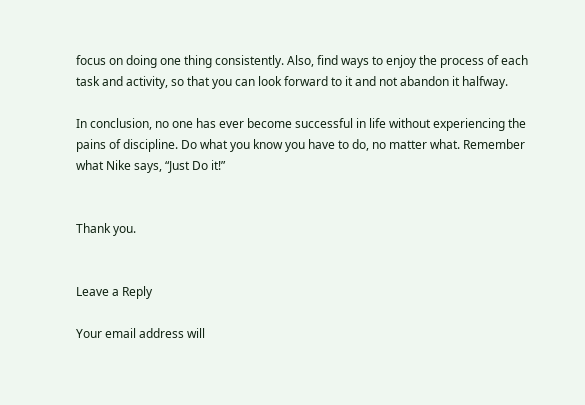focus on doing one thing consistently. Also, find ways to enjoy the process of each task and activity, so that you can look forward to it and not abandon it halfway.

In conclusion, no one has ever become successful in life without experiencing the pains of discipline. Do what you know you have to do, no matter what. Remember what Nike says, “Just Do it!”


Thank you.


Leave a Reply

Your email address will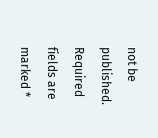not be published. Required fields are marked *